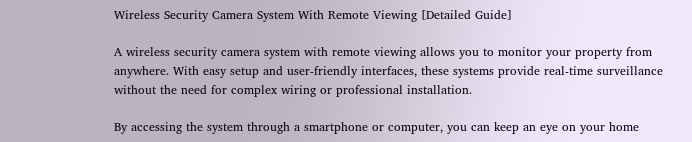Wireless Security Camera System With Remote Viewing [Detailed Guide]

A wireless security camera system with remote viewing allows you to monitor your property from anywhere. With easy setup and user-friendly interfaces, these systems provide real-time surveillance without the need for complex wiring or professional installation.

By accessing the system through a smartphone or computer, you can keep an eye on your home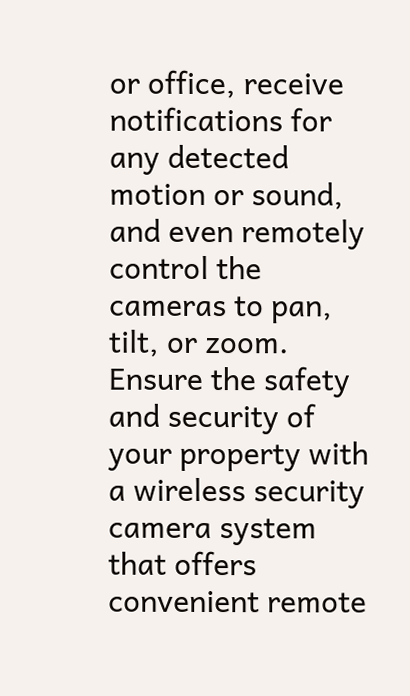or office, receive notifications for any detected motion or sound, and even remotely control the cameras to pan, tilt, or zoom. Ensure the safety and security of your property with a wireless security camera system that offers convenient remote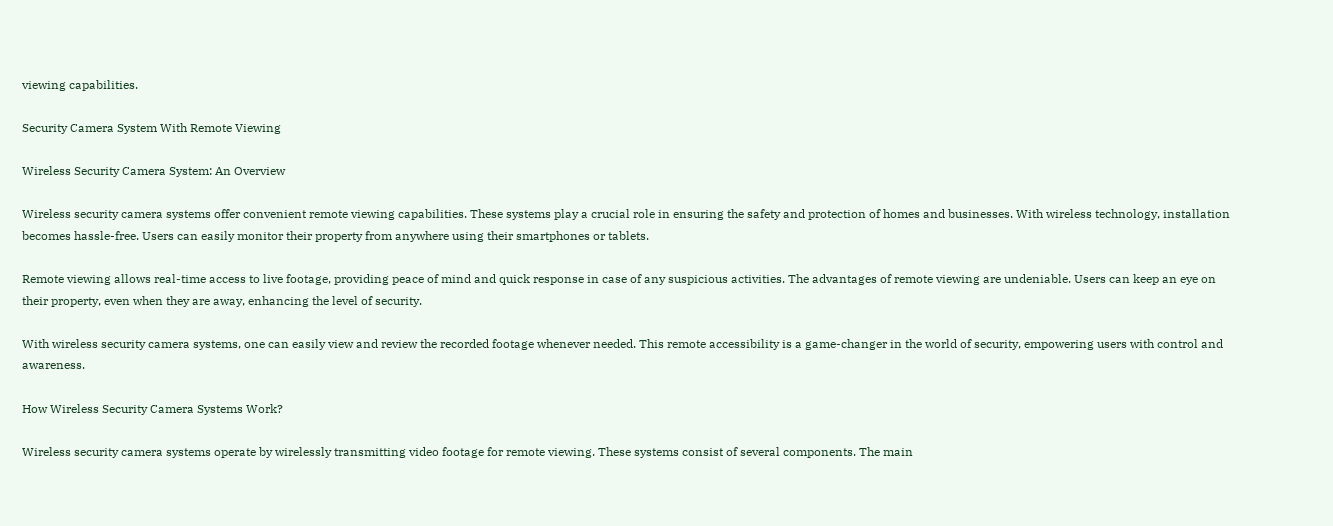viewing capabilities.

Security Camera System With Remote Viewing

Wireless Security Camera System: An Overview

Wireless security camera systems offer convenient remote viewing capabilities. These systems play a crucial role in ensuring the safety and protection of homes and businesses. With wireless technology, installation becomes hassle-free. Users can easily monitor their property from anywhere using their smartphones or tablets.

Remote viewing allows real-time access to live footage, providing peace of mind and quick response in case of any suspicious activities. The advantages of remote viewing are undeniable. Users can keep an eye on their property, even when they are away, enhancing the level of security.

With wireless security camera systems, one can easily view and review the recorded footage whenever needed. This remote accessibility is a game-changer in the world of security, empowering users with control and awareness.

How Wireless Security Camera Systems Work?

Wireless security camera systems operate by wirelessly transmitting video footage for remote viewing. These systems consist of several components. The main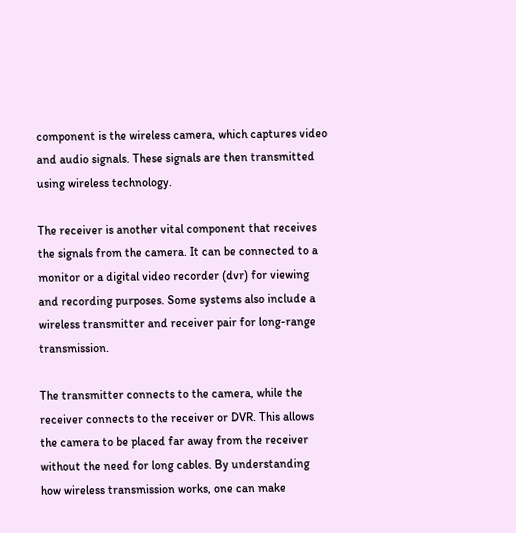component is the wireless camera, which captures video and audio signals. These signals are then transmitted using wireless technology.

The receiver is another vital component that receives the signals from the camera. It can be connected to a monitor or a digital video recorder (dvr) for viewing and recording purposes. Some systems also include a wireless transmitter and receiver pair for long-range transmission.

The transmitter connects to the camera, while the receiver connects to the receiver or DVR. This allows the camera to be placed far away from the receiver without the need for long cables. By understanding how wireless transmission works, one can make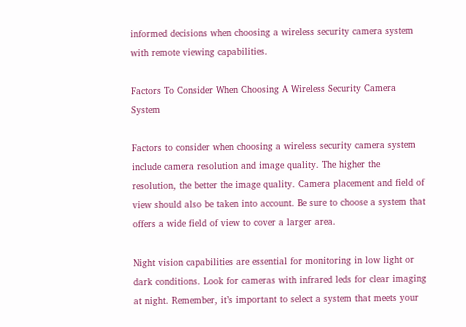informed decisions when choosing a wireless security camera system with remote viewing capabilities.

Factors To Consider When Choosing A Wireless Security Camera System

Factors to consider when choosing a wireless security camera system include camera resolution and image quality. The higher the resolution, the better the image quality. Camera placement and field of view should also be taken into account. Be sure to choose a system that offers a wide field of view to cover a larger area.

Night vision capabilities are essential for monitoring in low light or dark conditions. Look for cameras with infrared leds for clear imaging at night. Remember, it’s important to select a system that meets your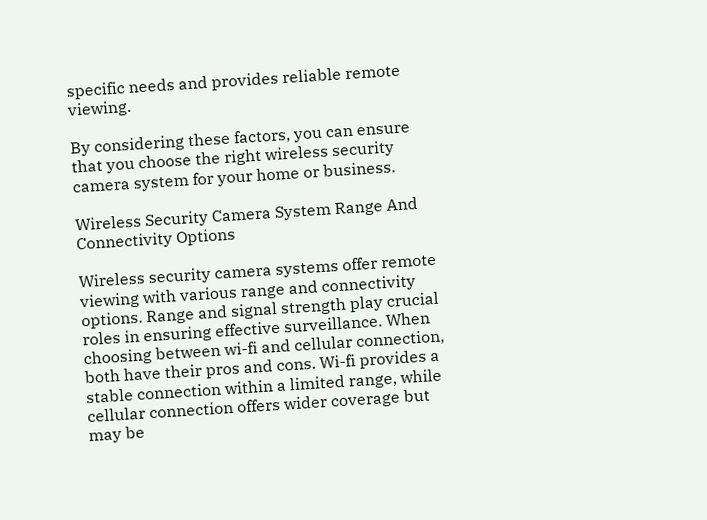specific needs and provides reliable remote viewing.

By considering these factors, you can ensure that you choose the right wireless security camera system for your home or business.

Wireless Security Camera System Range And Connectivity Options

Wireless security camera systems offer remote viewing with various range and connectivity options. Range and signal strength play crucial roles in ensuring effective surveillance. When choosing between wi-fi and cellular connection, both have their pros and cons. Wi-fi provides a stable connection within a limited range, while cellular connection offers wider coverage but may be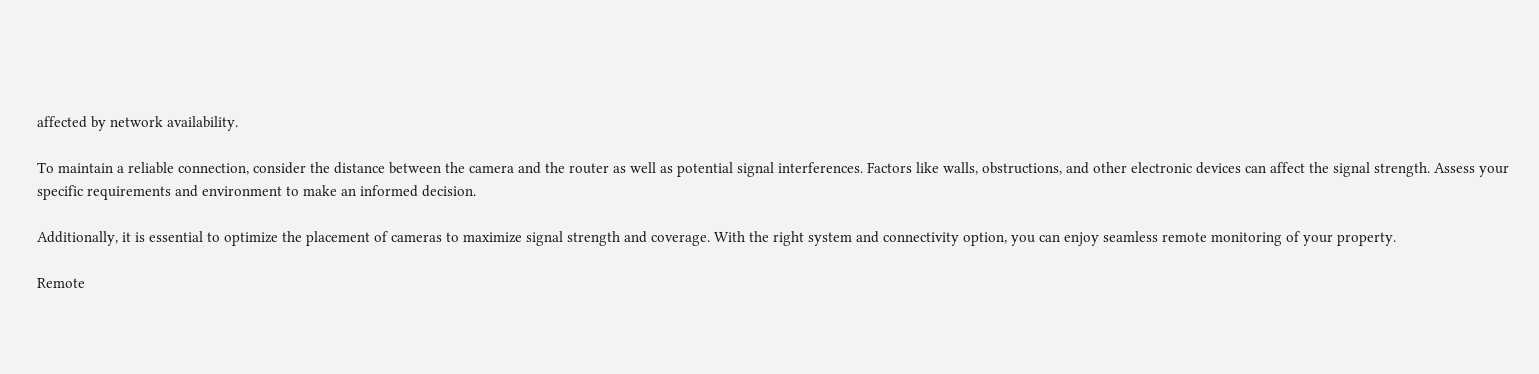affected by network availability.

To maintain a reliable connection, consider the distance between the camera and the router as well as potential signal interferences. Factors like walls, obstructions, and other electronic devices can affect the signal strength. Assess your specific requirements and environment to make an informed decision.

Additionally, it is essential to optimize the placement of cameras to maximize signal strength and coverage. With the right system and connectivity option, you can enjoy seamless remote monitoring of your property.

Remote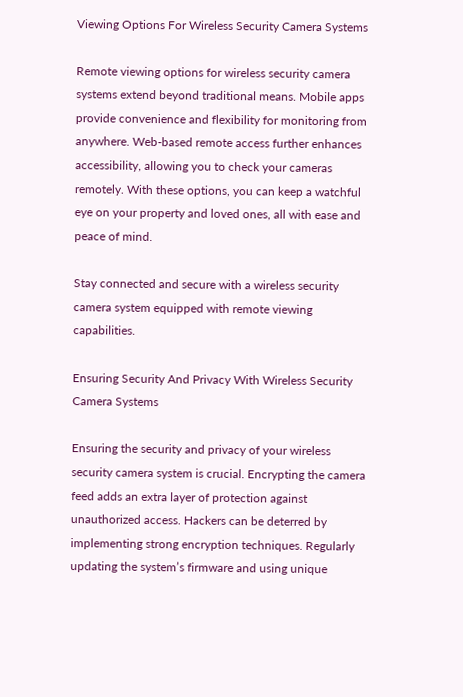Viewing Options For Wireless Security Camera Systems

Remote viewing options for wireless security camera systems extend beyond traditional means. Mobile apps provide convenience and flexibility for monitoring from anywhere. Web-based remote access further enhances accessibility, allowing you to check your cameras remotely. With these options, you can keep a watchful eye on your property and loved ones, all with ease and peace of mind.

Stay connected and secure with a wireless security camera system equipped with remote viewing capabilities.

Ensuring Security And Privacy With Wireless Security Camera Systems

Ensuring the security and privacy of your wireless security camera system is crucial. Encrypting the camera feed adds an extra layer of protection against unauthorized access. Hackers can be deterred by implementing strong encryption techniques. Regularly updating the system’s firmware and using unique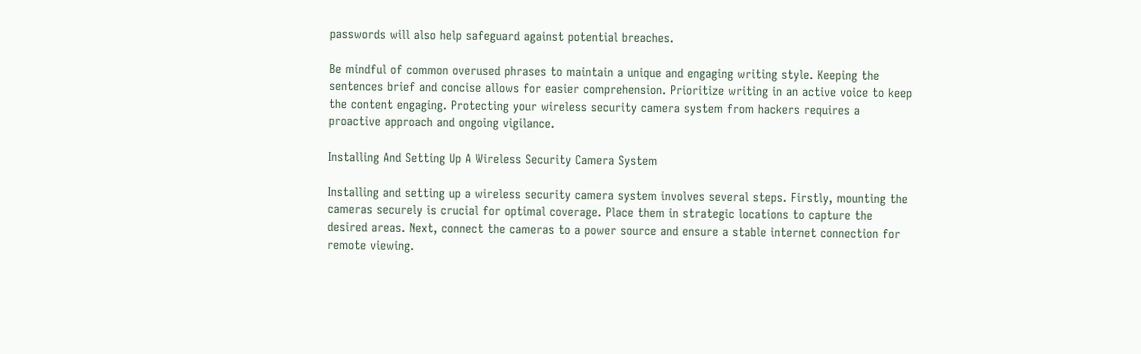passwords will also help safeguard against potential breaches.

Be mindful of common overused phrases to maintain a unique and engaging writing style. Keeping the sentences brief and concise allows for easier comprehension. Prioritize writing in an active voice to keep the content engaging. Protecting your wireless security camera system from hackers requires a proactive approach and ongoing vigilance.

Installing And Setting Up A Wireless Security Camera System

Installing and setting up a wireless security camera system involves several steps. Firstly, mounting the cameras securely is crucial for optimal coverage. Place them in strategic locations to capture the desired areas. Next, connect the cameras to a power source and ensure a stable internet connection for remote viewing.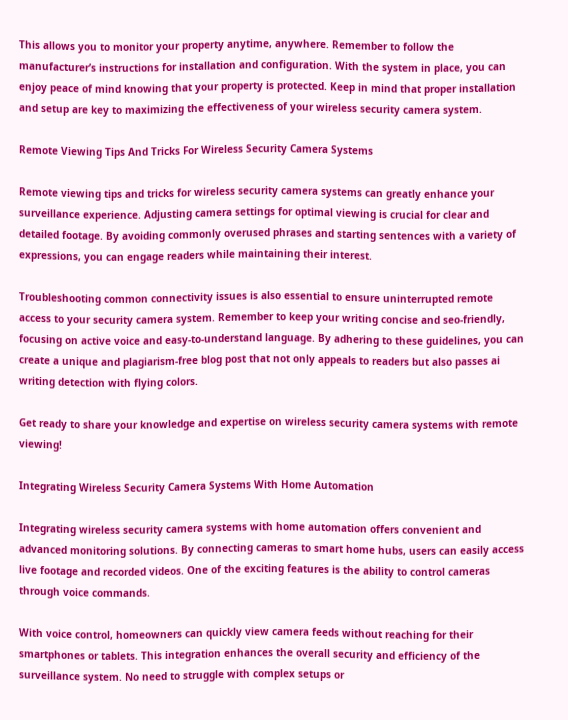This allows you to monitor your property anytime, anywhere. Remember to follow the manufacturer’s instructions for installation and configuration. With the system in place, you can enjoy peace of mind knowing that your property is protected. Keep in mind that proper installation and setup are key to maximizing the effectiveness of your wireless security camera system.

Remote Viewing Tips And Tricks For Wireless Security Camera Systems

Remote viewing tips and tricks for wireless security camera systems can greatly enhance your surveillance experience. Adjusting camera settings for optimal viewing is crucial for clear and detailed footage. By avoiding commonly overused phrases and starting sentences with a variety of expressions, you can engage readers while maintaining their interest.

Troubleshooting common connectivity issues is also essential to ensure uninterrupted remote access to your security camera system. Remember to keep your writing concise and seo-friendly, focusing on active voice and easy-to-understand language. By adhering to these guidelines, you can create a unique and plagiarism-free blog post that not only appeals to readers but also passes ai writing detection with flying colors.

Get ready to share your knowledge and expertise on wireless security camera systems with remote viewing!

Integrating Wireless Security Camera Systems With Home Automation

Integrating wireless security camera systems with home automation offers convenient and advanced monitoring solutions. By connecting cameras to smart home hubs, users can easily access live footage and recorded videos. One of the exciting features is the ability to control cameras through voice commands.

With voice control, homeowners can quickly view camera feeds without reaching for their smartphones or tablets. This integration enhances the overall security and efficiency of the surveillance system. No need to struggle with complex setups or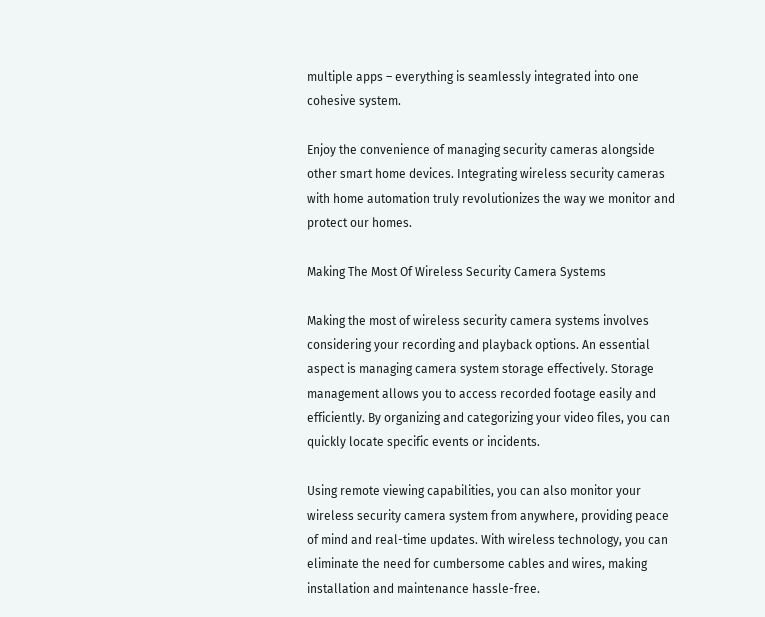multiple apps – everything is seamlessly integrated into one cohesive system.

Enjoy the convenience of managing security cameras alongside other smart home devices. Integrating wireless security cameras with home automation truly revolutionizes the way we monitor and protect our homes.

Making The Most Of Wireless Security Camera Systems

Making the most of wireless security camera systems involves considering your recording and playback options. An essential aspect is managing camera system storage effectively. Storage management allows you to access recorded footage easily and efficiently. By organizing and categorizing your video files, you can quickly locate specific events or incidents.

Using remote viewing capabilities, you can also monitor your wireless security camera system from anywhere, providing peace of mind and real-time updates. With wireless technology, you can eliminate the need for cumbersome cables and wires, making installation and maintenance hassle-free.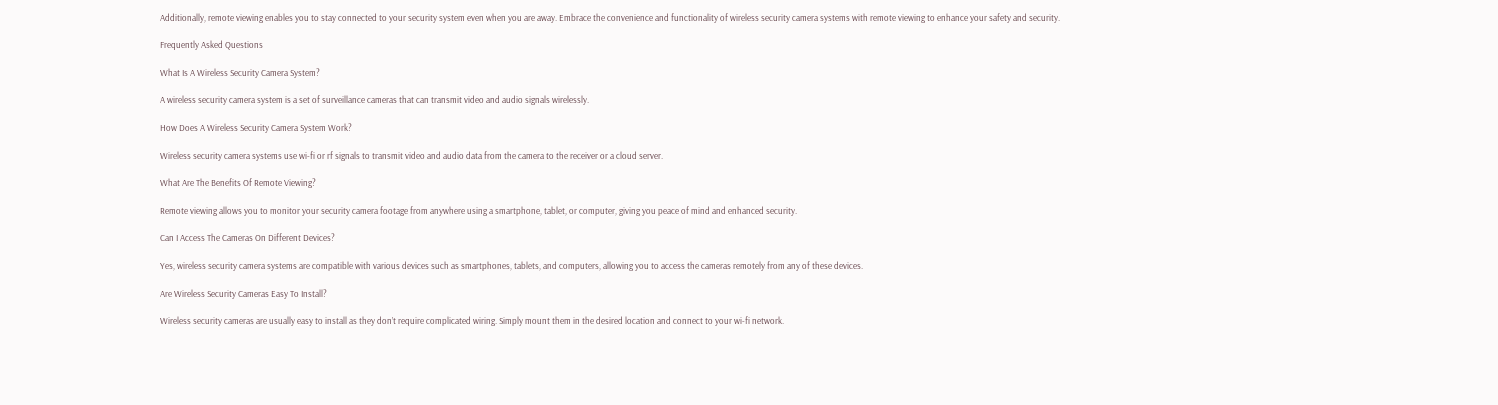Additionally, remote viewing enables you to stay connected to your security system even when you are away. Embrace the convenience and functionality of wireless security camera systems with remote viewing to enhance your safety and security.

Frequently Asked Questions

What Is A Wireless Security Camera System?

A wireless security camera system is a set of surveillance cameras that can transmit video and audio signals wirelessly.

How Does A Wireless Security Camera System Work?

Wireless security camera systems use wi-fi or rf signals to transmit video and audio data from the camera to the receiver or a cloud server.

What Are The Benefits Of Remote Viewing?

Remote viewing allows you to monitor your security camera footage from anywhere using a smartphone, tablet, or computer, giving you peace of mind and enhanced security.

Can I Access The Cameras On Different Devices?

Yes, wireless security camera systems are compatible with various devices such as smartphones, tablets, and computers, allowing you to access the cameras remotely from any of these devices.

Are Wireless Security Cameras Easy To Install?

Wireless security cameras are usually easy to install as they don’t require complicated wiring. Simply mount them in the desired location and connect to your wi-fi network.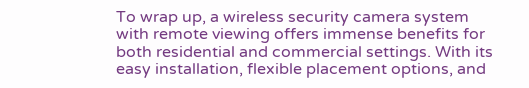To wrap up, a wireless security camera system with remote viewing offers immense benefits for both residential and commercial settings. With its easy installation, flexible placement options, and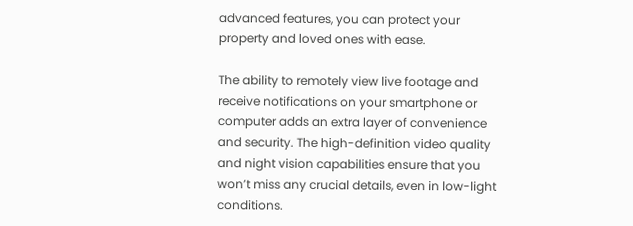advanced features, you can protect your property and loved ones with ease.

The ability to remotely view live footage and receive notifications on your smartphone or computer adds an extra layer of convenience and security. The high-definition video quality and night vision capabilities ensure that you won’t miss any crucial details, even in low-light conditions.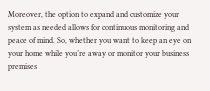Moreover, the option to expand and customize your system as needed allows for continuous monitoring and peace of mind. So, whether you want to keep an eye on your home while you’re away or monitor your business premises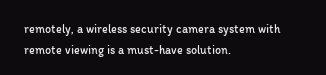remotely, a wireless security camera system with remote viewing is a must-have solution.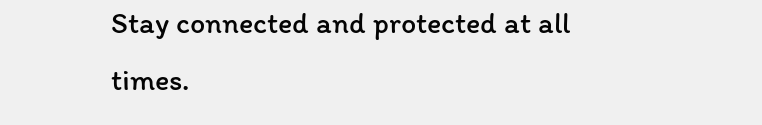Stay connected and protected at all times.